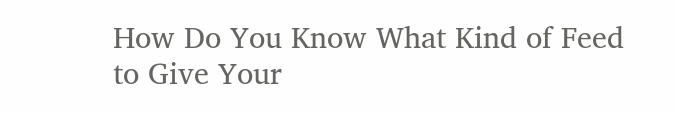How Do You Know What Kind of Feed to Give Your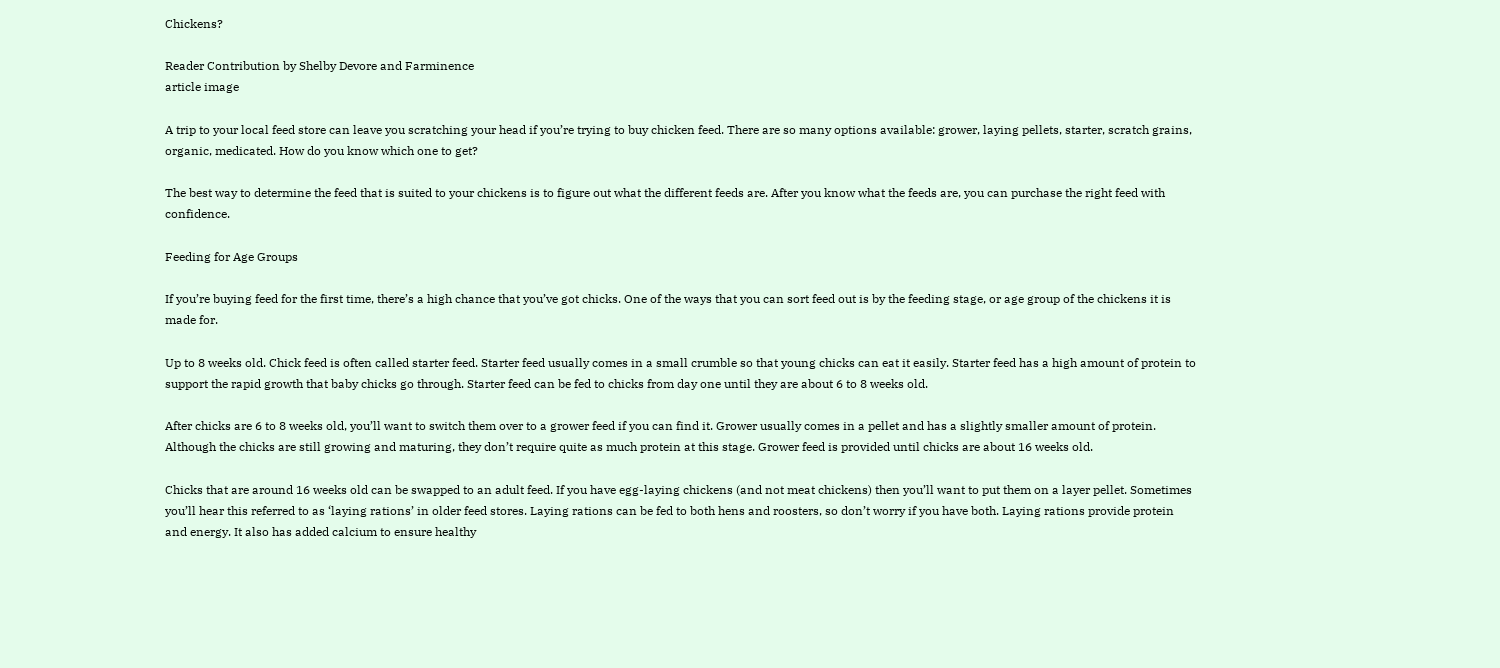Chickens?

Reader Contribution by Shelby Devore and Farminence
article image

A trip to your local feed store can leave you scratching your head if you’re trying to buy chicken feed. There are so many options available: grower, laying pellets, starter, scratch grains, organic, medicated. How do you know which one to get?

The best way to determine the feed that is suited to your chickens is to figure out what the different feeds are. After you know what the feeds are, you can purchase the right feed with confidence.

Feeding for Age Groups

If you’re buying feed for the first time, there’s a high chance that you’ve got chicks. One of the ways that you can sort feed out is by the feeding stage, or age group of the chickens it is made for.

Up to 8 weeks old. Chick feed is often called starter feed. Starter feed usually comes in a small crumble so that young chicks can eat it easily. Starter feed has a high amount of protein to support the rapid growth that baby chicks go through. Starter feed can be fed to chicks from day one until they are about 6 to 8 weeks old.

After chicks are 6 to 8 weeks old, you’ll want to switch them over to a grower feed if you can find it. Grower usually comes in a pellet and has a slightly smaller amount of protein. Although the chicks are still growing and maturing, they don’t require quite as much protein at this stage. Grower feed is provided until chicks are about 16 weeks old.

Chicks that are around 16 weeks old can be swapped to an adult feed. If you have egg-laying chickens (and not meat chickens) then you’ll want to put them on a layer pellet. Sometimes you’ll hear this referred to as ‘laying rations’ in older feed stores. Laying rations can be fed to both hens and roosters, so don’t worry if you have both. Laying rations provide protein and energy. It also has added calcium to ensure healthy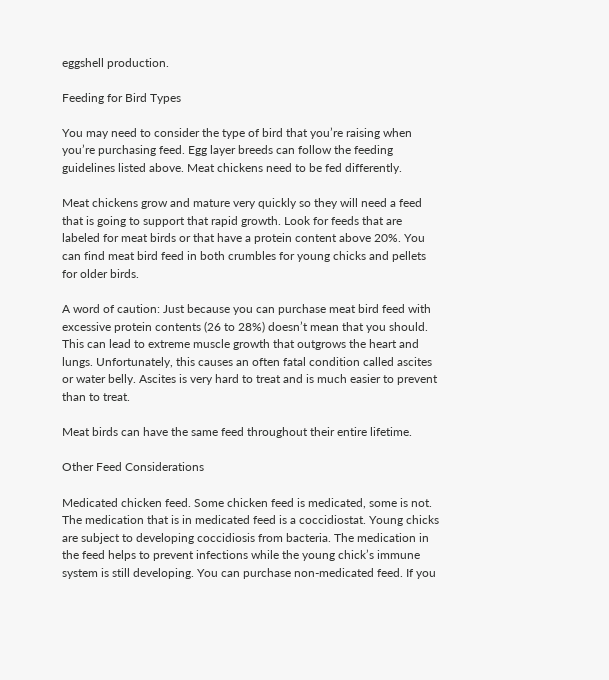eggshell production.

Feeding for Bird Types

You may need to consider the type of bird that you’re raising when you’re purchasing feed. Egg layer breeds can follow the feeding guidelines listed above. Meat chickens need to be fed differently.

Meat chickens grow and mature very quickly so they will need a feed that is going to support that rapid growth. Look for feeds that are labeled for meat birds or that have a protein content above 20%. You can find meat bird feed in both crumbles for young chicks and pellets for older birds.

A word of caution: Just because you can purchase meat bird feed with excessive protein contents (26 to 28%) doesn’t mean that you should. This can lead to extreme muscle growth that outgrows the heart and lungs. Unfortunately, this causes an often fatal condition called ascites or water belly. Ascites is very hard to treat and is much easier to prevent than to treat.

Meat birds can have the same feed throughout their entire lifetime.

Other Feed Considerations

Medicated chicken feed. Some chicken feed is medicated, some is not. The medication that is in medicated feed is a coccidiostat. Young chicks are subject to developing coccidiosis from bacteria. The medication in the feed helps to prevent infections while the young chick’s immune system is still developing. You can purchase non-medicated feed. If you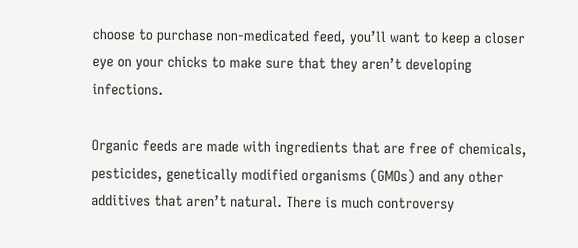choose to purchase non-medicated feed, you’ll want to keep a closer eye on your chicks to make sure that they aren’t developing infections.

Organic feeds are made with ingredients that are free of chemicals, pesticides, genetically modified organisms (GMOs) and any other additives that aren’t natural. There is much controversy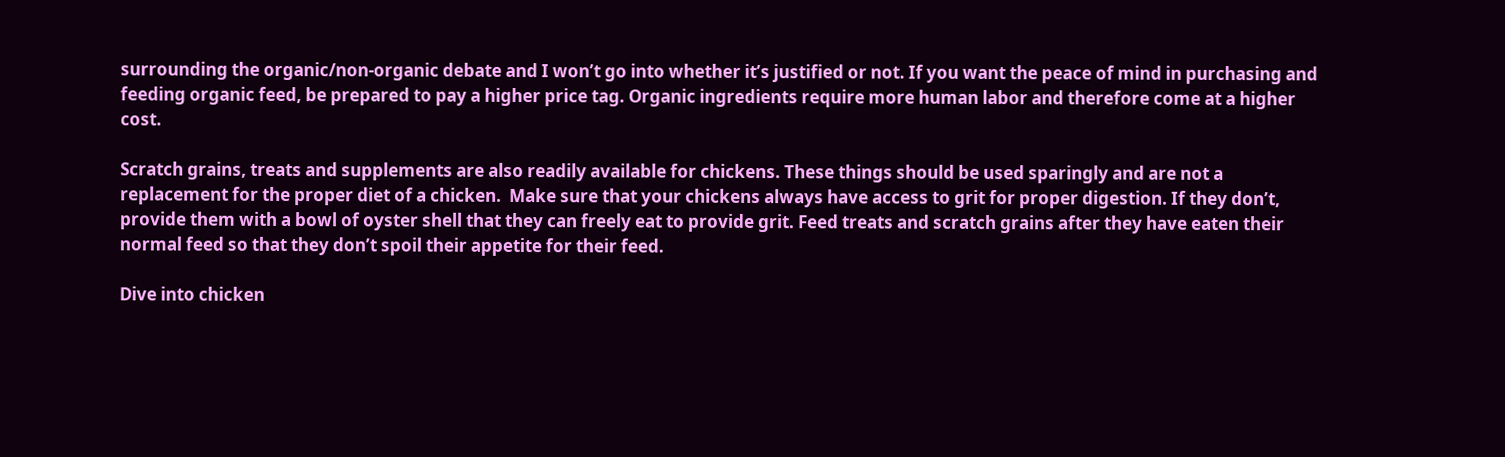surrounding the organic/non-organic debate and I won’t go into whether it’s justified or not. If you want the peace of mind in purchasing and feeding organic feed, be prepared to pay a higher price tag. Organic ingredients require more human labor and therefore come at a higher cost.

Scratch grains, treats and supplements are also readily available for chickens. These things should be used sparingly and are not a replacement for the proper diet of a chicken.  Make sure that your chickens always have access to grit for proper digestion. If they don’t, provide them with a bowl of oyster shell that they can freely eat to provide grit. Feed treats and scratch grains after they have eaten their normal feed so that they don’t spoil their appetite for their feed.

Dive into chicken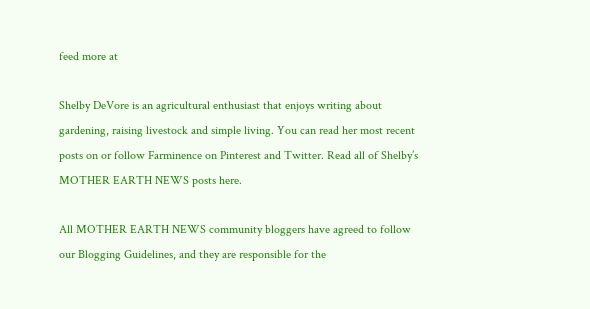feed more at

Shelby DeVore is an agricultural enthusiast that enjoys writing about gardening, raising livestock and simple living. You can read her most recent posts on or follow Farminence on Pinterest and Twitter. Read all of Shelby’s MOTHER EARTH NEWS posts here.

All MOTHER EARTH NEWS community bloggers have agreed to follow our Blogging Guidelines, and they are responsible for the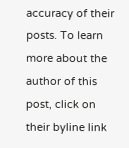accuracy of their posts. To learn more about the author of this post, click on their byline link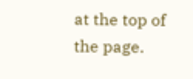at the top of the page.